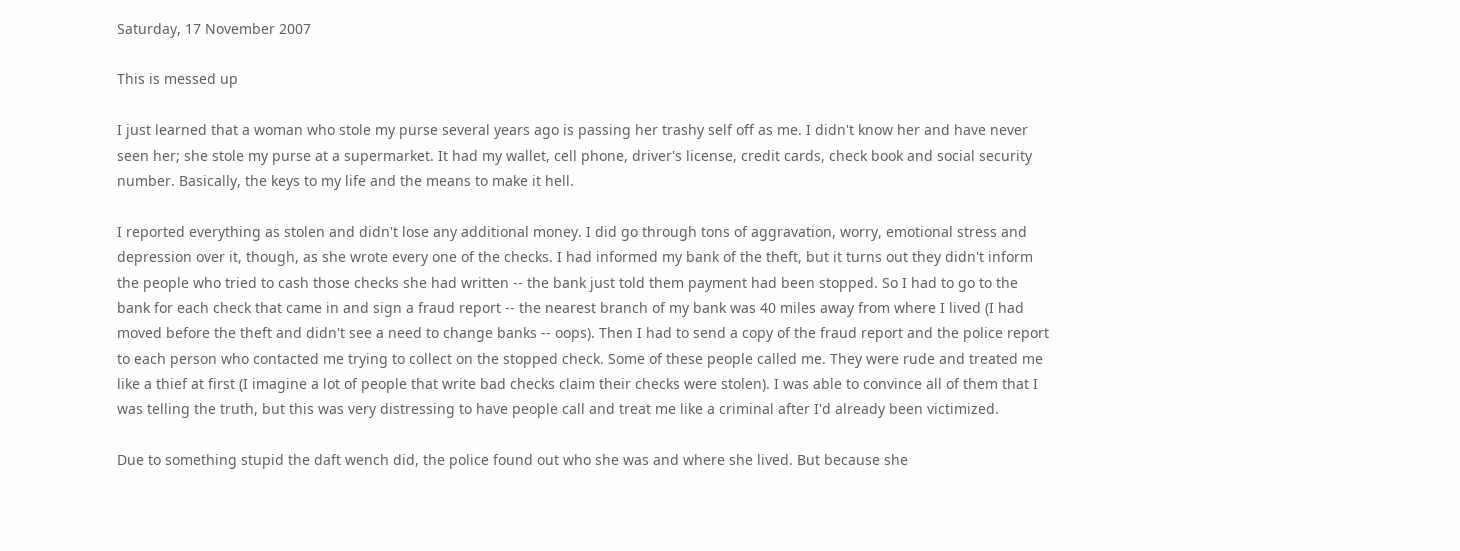Saturday, 17 November 2007

This is messed up

I just learned that a woman who stole my purse several years ago is passing her trashy self off as me. I didn't know her and have never seen her; she stole my purse at a supermarket. It had my wallet, cell phone, driver's license, credit cards, check book and social security number. Basically, the keys to my life and the means to make it hell.

I reported everything as stolen and didn't lose any additional money. I did go through tons of aggravation, worry, emotional stress and depression over it, though, as she wrote every one of the checks. I had informed my bank of the theft, but it turns out they didn't inform the people who tried to cash those checks she had written -- the bank just told them payment had been stopped. So I had to go to the bank for each check that came in and sign a fraud report -- the nearest branch of my bank was 40 miles away from where I lived (I had moved before the theft and didn't see a need to change banks -- oops). Then I had to send a copy of the fraud report and the police report to each person who contacted me trying to collect on the stopped check. Some of these people called me. They were rude and treated me like a thief at first (I imagine a lot of people that write bad checks claim their checks were stolen). I was able to convince all of them that I was telling the truth, but this was very distressing to have people call and treat me like a criminal after I'd already been victimized.

Due to something stupid the daft wench did, the police found out who she was and where she lived. But because she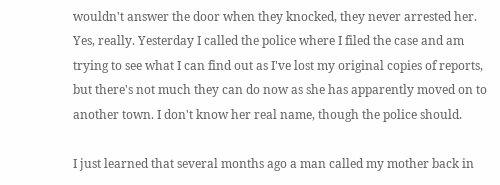wouldn't answer the door when they knocked, they never arrested her. Yes, really. Yesterday I called the police where I filed the case and am trying to see what I can find out as I've lost my original copies of reports, but there's not much they can do now as she has apparently moved on to another town. I don't know her real name, though the police should.

I just learned that several months ago a man called my mother back in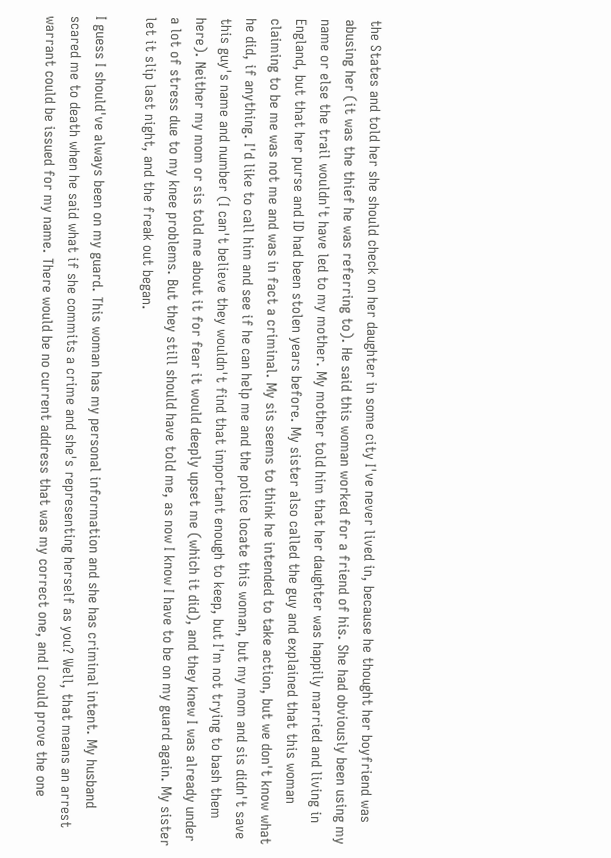the States and told her she should check on her daughter in some city I've never lived in, because he thought her boyfriend was abusing her (it was the thief he was referring to). He said this woman worked for a friend of his. She had obviously been using my name or else the trail wouldn't have led to my mother. My mother told him that her daughter was happily married and living in England, but that her purse and ID had been stolen years before. My sister also called the guy and explained that this woman claiming to be me was not me and was in fact a criminal. My sis seems to think he intended to take action, but we don't know what he did, if anything. I'd like to call him and see if he can help me and the police locate this woman, but my mom and sis didn't save this guy's name and number (I can't believe they wouldn't find that important enough to keep, but I'm not trying to bash them here). Neither my mom or sis told me about it for fear it would deeply upset me (which it did), and they knew I was already under a lot of stress due to my knee problems. But they still should have told me, as now I know I have to be on my guard again. My sister let it slip last night, and the freak out began.

I guess I should've always been on my guard. This woman has my personal information and she has criminal intent. My husband scared me to death when he said what if she commits a crime and she's representing herself as you? Well, that means an arrest warrant could be issued for my name. There would be no current address that was my correct one, and I could prove the one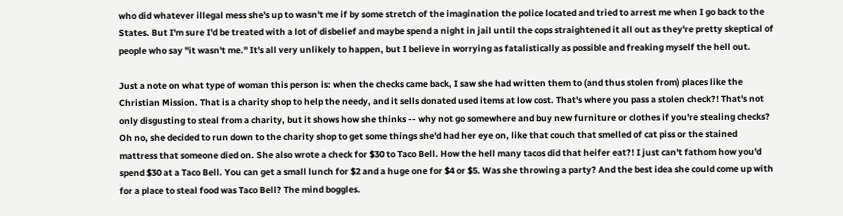who did whatever illegal mess she's up to wasn't me if by some stretch of the imagination the police located and tried to arrest me when I go back to the States. But I'm sure I'd be treated with a lot of disbelief and maybe spend a night in jail until the cops straightened it all out as they're pretty skeptical of people who say "it wasn't me." It's all very unlikely to happen, but I believe in worrying as fatalistically as possible and freaking myself the hell out.

Just a note on what type of woman this person is: when the checks came back, I saw she had written them to (and thus stolen from) places like the Christian Mission. That is a charity shop to help the needy, and it sells donated used items at low cost. That's where you pass a stolen check?! That's not only disgusting to steal from a charity, but it shows how she thinks -- why not go somewhere and buy new furniture or clothes if you're stealing checks? Oh no, she decided to run down to the charity shop to get some things she'd had her eye on, like that couch that smelled of cat piss or the stained mattress that someone died on. She also wrote a check for $30 to Taco Bell. How the hell many tacos did that heifer eat?! I just can't fathom how you'd spend $30 at a Taco Bell. You can get a small lunch for $2 and a huge one for $4 or $5. Was she throwing a party? And the best idea she could come up with for a place to steal food was Taco Bell? The mind boggles.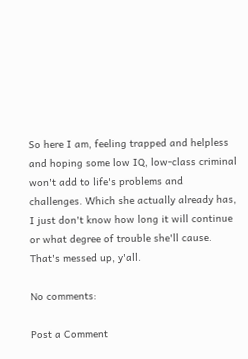So here I am, feeling trapped and helpless and hoping some low IQ, low-class criminal won't add to life's problems and challenges. Which she actually already has, I just don't know how long it will continue or what degree of trouble she'll cause. That's messed up, y'all.

No comments:

Post a Comment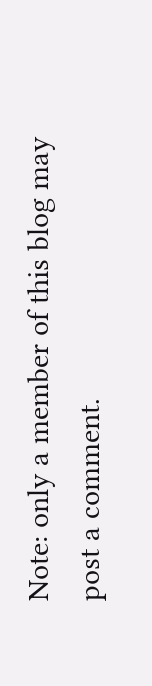Note: only a member of this blog may post a comment.